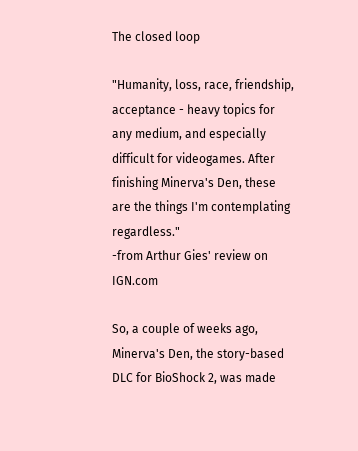The closed loop

"Humanity, loss, race, friendship, acceptance - heavy topics for any medium, and especially difficult for videogames. After finishing Minerva's Den, these are the things I'm contemplating regardless."
-from Arthur Gies' review on IGN.com

So, a couple of weeks ago, Minerva's Den, the story-based DLC for BioShock 2, was made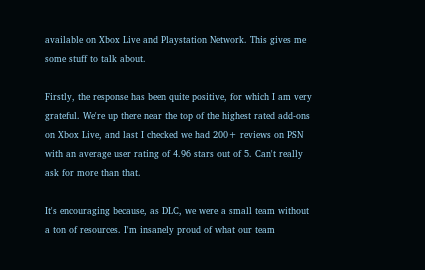available on Xbox Live and Playstation Network. This gives me some stuff to talk about.

Firstly, the response has been quite positive, for which I am very grateful. We're up there near the top of the highest rated add-ons on Xbox Live, and last I checked we had 200+ reviews on PSN with an average user rating of 4.96 stars out of 5. Can't really ask for more than that.

It's encouraging because, as DLC, we were a small team without a ton of resources. I'm insanely proud of what our team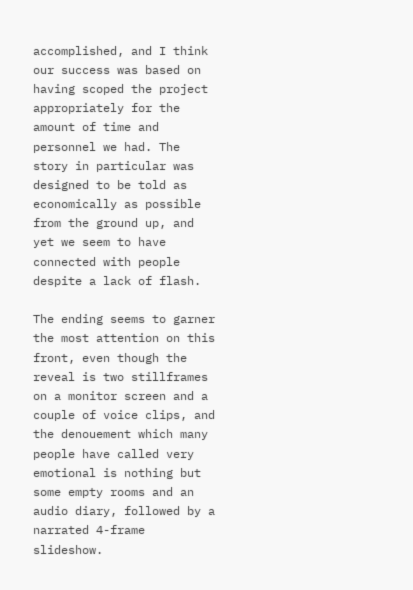accomplished, and I think our success was based on having scoped the project appropriately for the amount of time and personnel we had. The story in particular was designed to be told as economically as possible from the ground up, and yet we seem to have connected with people despite a lack of flash.

The ending seems to garner the most attention on this front, even though the reveal is two stillframes on a monitor screen and a couple of voice clips, and the denouement which many people have called very emotional is nothing but some empty rooms and an audio diary, followed by a narrated 4-frame slideshow.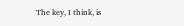The key, I think, is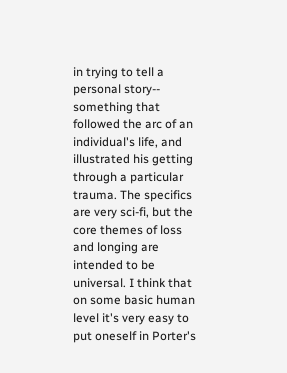in trying to tell a personal story-- something that followed the arc of an individual's life, and illustrated his getting through a particular trauma. The specifics are very sci-fi, but the core themes of loss and longing are intended to be universal. I think that on some basic human level it's very easy to put oneself in Porter's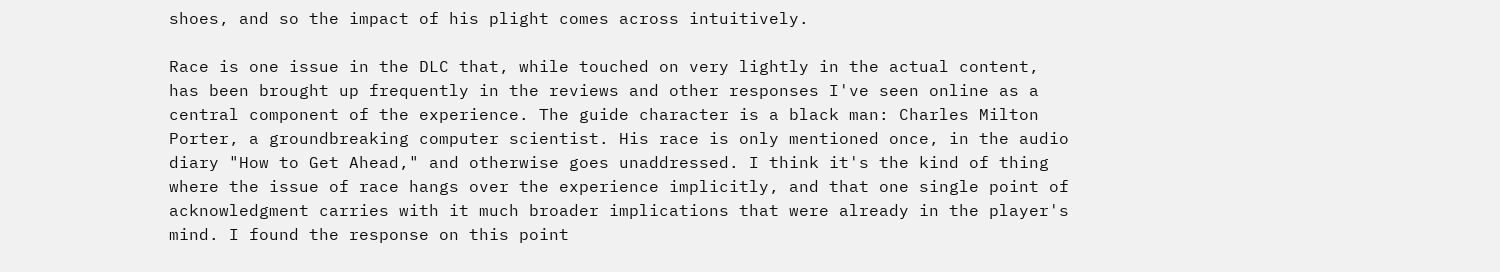shoes, and so the impact of his plight comes across intuitively.

Race is one issue in the DLC that, while touched on very lightly in the actual content, has been brought up frequently in the reviews and other responses I've seen online as a central component of the experience. The guide character is a black man: Charles Milton Porter, a groundbreaking computer scientist. His race is only mentioned once, in the audio diary "How to Get Ahead," and otherwise goes unaddressed. I think it's the kind of thing where the issue of race hangs over the experience implicitly, and that one single point of acknowledgment carries with it much broader implications that were already in the player's mind. I found the response on this point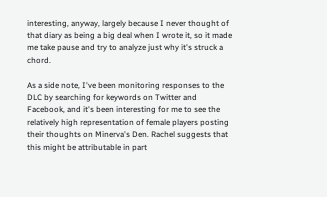interesting, anyway, largely because I never thought of that diary as being a big deal when I wrote it, so it made me take pause and try to analyze just why it's struck a chord.

As a side note, I've been monitoring responses to the DLC by searching for keywords on Twitter and Facebook, and it's been interesting for me to see the relatively high representation of female players posting their thoughts on Minerva's Den. Rachel suggests that this might be attributable in part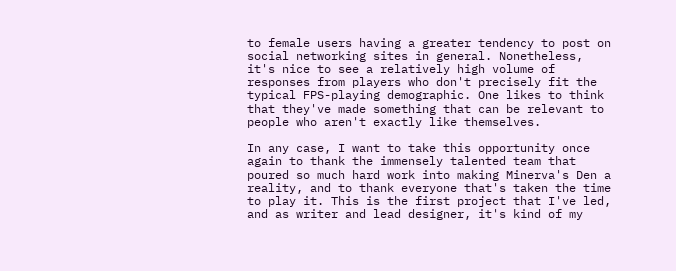to female users having a greater tendency to post on social networking sites in general. Nonetheless, it's nice to see a relatively high volume of responses from players who don't precisely fit the typical FPS-playing demographic. One likes to think that they've made something that can be relevant to people who aren't exactly like themselves.

In any case, I want to take this opportunity once again to thank the immensely talented team that poured so much hard work into making Minerva's Den a reality, and to thank everyone that's taken the time to play it. This is the first project that I've led, and as writer and lead designer, it's kind of my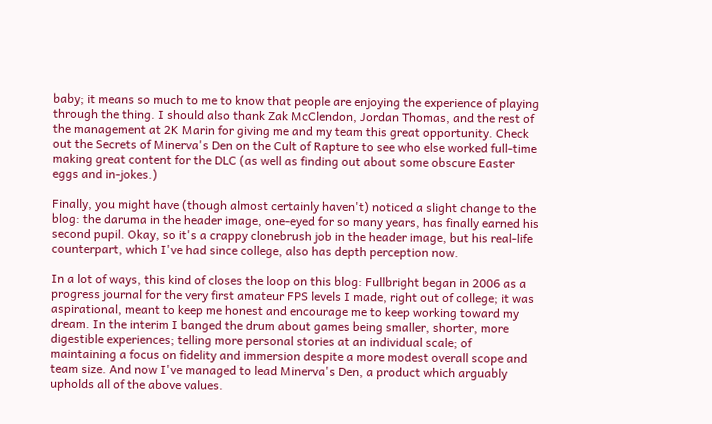baby; it means so much to me to know that people are enjoying the experience of playing through the thing. I should also thank Zak McClendon, Jordan Thomas, and the rest of the management at 2K Marin for giving me and my team this great opportunity. Check out the Secrets of Minerva's Den on the Cult of Rapture to see who else worked full-time making great content for the DLC (as well as finding out about some obscure Easter eggs and in-jokes.)

Finally, you might have (though almost certainly haven't) noticed a slight change to the blog: the daruma in the header image, one-eyed for so many years, has finally earned his second pupil. Okay, so it's a crappy clonebrush job in the header image, but his real-life counterpart, which I've had since college, also has depth perception now.

In a lot of ways, this kind of closes the loop on this blog: Fullbright began in 2006 as a progress journal for the very first amateur FPS levels I made, right out of college; it was aspirational, meant to keep me honest and encourage me to keep working toward my dream. In the interim I banged the drum about games being smaller, shorter, more digestible experiences; telling more personal stories at an individual scale; of maintaining a focus on fidelity and immersion despite a more modest overall scope and team size. And now I've managed to lead Minerva's Den, a product which arguably upholds all of the above values.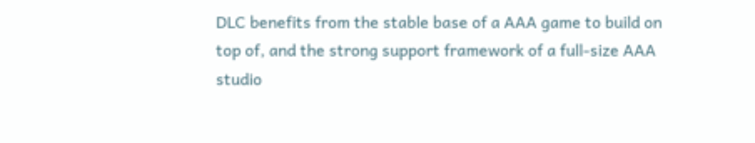DLC benefits from the stable base of a AAA game to build on top of, and the strong support framework of a full-size AAA studio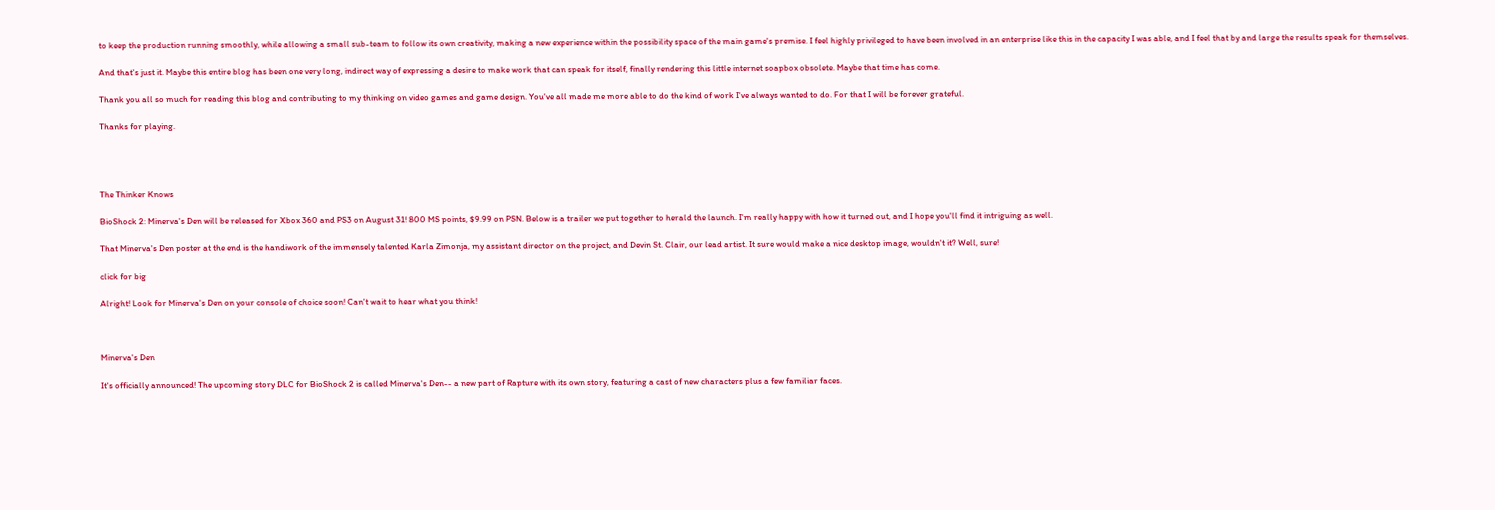to keep the production running smoothly, while allowing a small sub-team to follow its own creativity, making a new experience within the possibility space of the main game's premise. I feel highly privileged to have been involved in an enterprise like this in the capacity I was able, and I feel that by and large the results speak for themselves.

And that's just it. Maybe this entire blog has been one very long, indirect way of expressing a desire to make work that can speak for itself, finally rendering this little internet soapbox obsolete. Maybe that time has come.

Thank you all so much for reading this blog and contributing to my thinking on video games and game design. You've all made me more able to do the kind of work I've always wanted to do. For that I will be forever grateful.

Thanks for playing.




The Thinker Knows

BioShock 2: Minerva's Den will be released for Xbox 360 and PS3 on August 31! 800 MS points, $9.99 on PSN. Below is a trailer we put together to herald the launch. I'm really happy with how it turned out, and I hope you'll find it intriguing as well.

That Minerva's Den poster at the end is the handiwork of the immensely talented Karla Zimonja, my assistant director on the project, and Devin St. Clair, our lead artist. It sure would make a nice desktop image, wouldn't it? Well, sure!

click for big

Alright! Look for Minerva's Den on your console of choice soon! Can't wait to hear what you think!



Minerva's Den

It's officially announced! The upcoming story DLC for BioShock 2 is called Minerva's Den-- a new part of Rapture with its own story, featuring a cast of new characters plus a few familiar faces.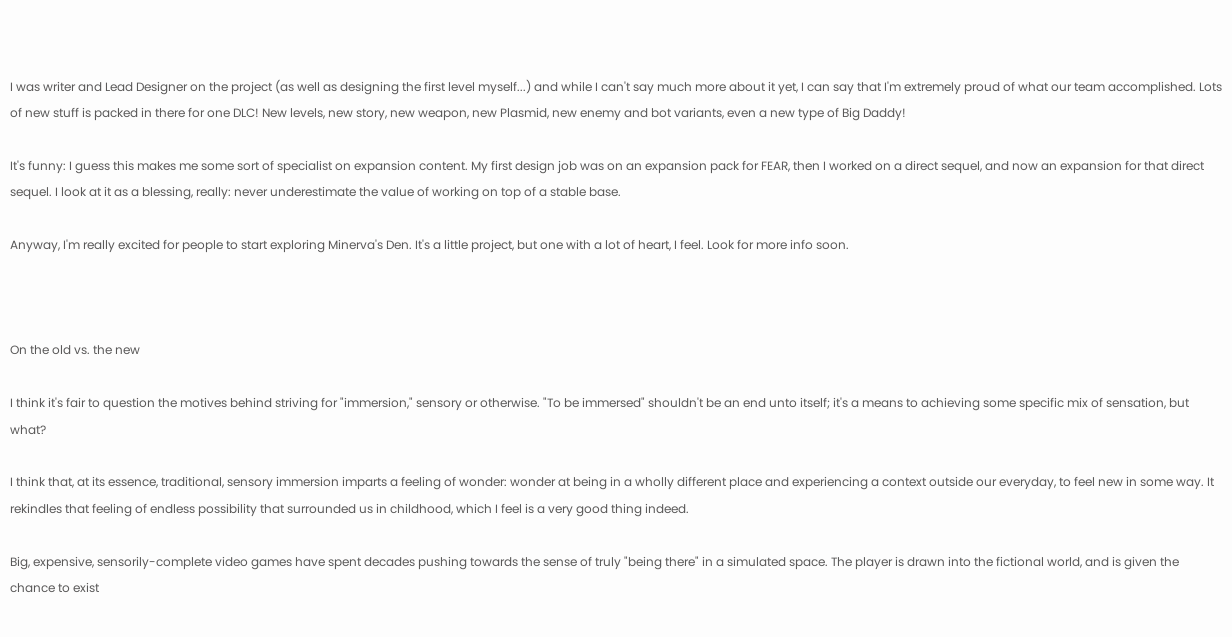I was writer and Lead Designer on the project (as well as designing the first level myself...) and while I can't say much more about it yet, I can say that I'm extremely proud of what our team accomplished. Lots of new stuff is packed in there for one DLC! New levels, new story, new weapon, new Plasmid, new enemy and bot variants, even a new type of Big Daddy!

It's funny: I guess this makes me some sort of specialist on expansion content. My first design job was on an expansion pack for FEAR, then I worked on a direct sequel, and now an expansion for that direct sequel. I look at it as a blessing, really: never underestimate the value of working on top of a stable base.

Anyway, I'm really excited for people to start exploring Minerva's Den. It's a little project, but one with a lot of heart, I feel. Look for more info soon.



On the old vs. the new

I think it's fair to question the motives behind striving for "immersion," sensory or otherwise. "To be immersed" shouldn't be an end unto itself; it's a means to achieving some specific mix of sensation, but what?

I think that, at its essence, traditional, sensory immersion imparts a feeling of wonder: wonder at being in a wholly different place and experiencing a context outside our everyday, to feel new in some way. It rekindles that feeling of endless possibility that surrounded us in childhood, which I feel is a very good thing indeed.

Big, expensive, sensorily-complete video games have spent decades pushing towards the sense of truly "being there" in a simulated space. The player is drawn into the fictional world, and is given the chance to exist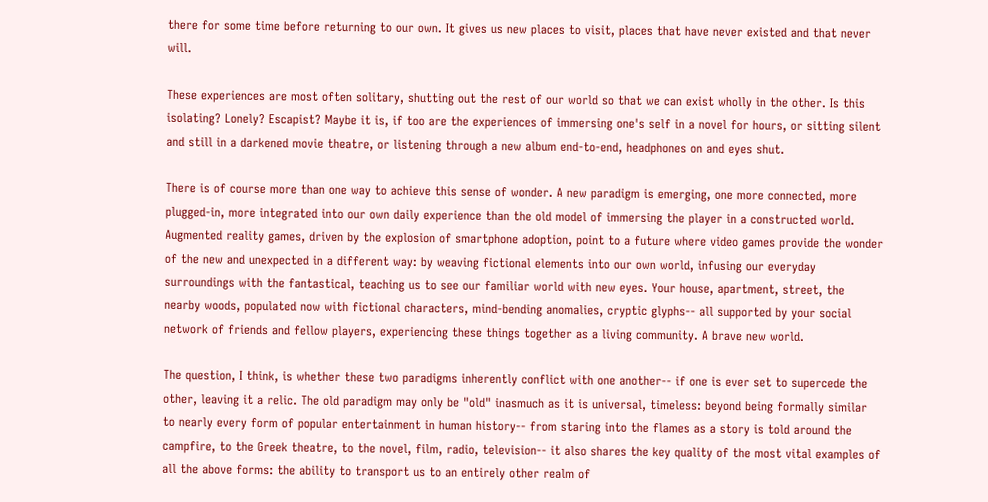there for some time before returning to our own. It gives us new places to visit, places that have never existed and that never will.

These experiences are most often solitary, shutting out the rest of our world so that we can exist wholly in the other. Is this isolating? Lonely? Escapist? Maybe it is, if too are the experiences of immersing one's self in a novel for hours, or sitting silent and still in a darkened movie theatre, or listening through a new album end-to-end, headphones on and eyes shut.

There is of course more than one way to achieve this sense of wonder. A new paradigm is emerging, one more connected, more plugged-in, more integrated into our own daily experience than the old model of immersing the player in a constructed world. Augmented reality games, driven by the explosion of smartphone adoption, point to a future where video games provide the wonder of the new and unexpected in a different way: by weaving fictional elements into our own world, infusing our everyday surroundings with the fantastical, teaching us to see our familiar world with new eyes. Your house, apartment, street, the nearby woods, populated now with fictional characters, mind-bending anomalies, cryptic glyphs-- all supported by your social network of friends and fellow players, experiencing these things together as a living community. A brave new world.

The question, I think, is whether these two paradigms inherently conflict with one another-- if one is ever set to supercede the other, leaving it a relic. The old paradigm may only be "old" inasmuch as it is universal, timeless: beyond being formally similar to nearly every form of popular entertainment in human history-- from staring into the flames as a story is told around the campfire, to the Greek theatre, to the novel, film, radio, television-- it also shares the key quality of the most vital examples of all the above forms: the ability to transport us to an entirely other realm of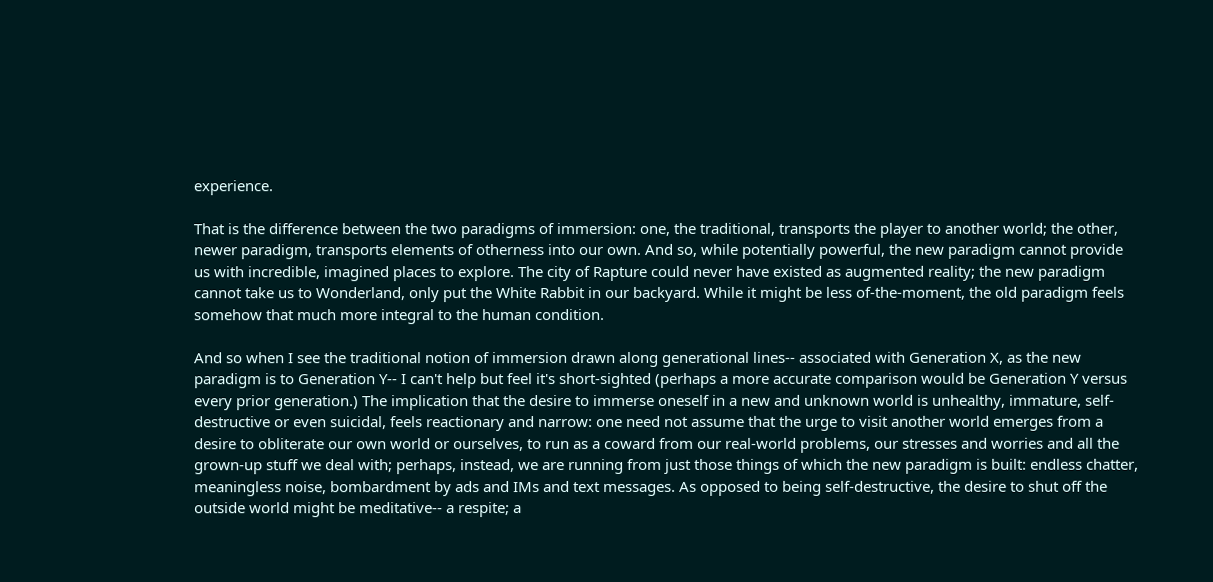experience.

That is the difference between the two paradigms of immersion: one, the traditional, transports the player to another world; the other, newer paradigm, transports elements of otherness into our own. And so, while potentially powerful, the new paradigm cannot provide us with incredible, imagined places to explore. The city of Rapture could never have existed as augmented reality; the new paradigm cannot take us to Wonderland, only put the White Rabbit in our backyard. While it might be less of-the-moment, the old paradigm feels somehow that much more integral to the human condition.

And so when I see the traditional notion of immersion drawn along generational lines-- associated with Generation X, as the new paradigm is to Generation Y-- I can't help but feel it's short-sighted (perhaps a more accurate comparison would be Generation Y versus every prior generation.) The implication that the desire to immerse oneself in a new and unknown world is unhealthy, immature, self-destructive or even suicidal, feels reactionary and narrow: one need not assume that the urge to visit another world emerges from a desire to obliterate our own world or ourselves, to run as a coward from our real-world problems, our stresses and worries and all the grown-up stuff we deal with; perhaps, instead, we are running from just those things of which the new paradigm is built: endless chatter, meaningless noise, bombardment by ads and IMs and text messages. As opposed to being self-destructive, the desire to shut off the outside world might be meditative-- a respite; a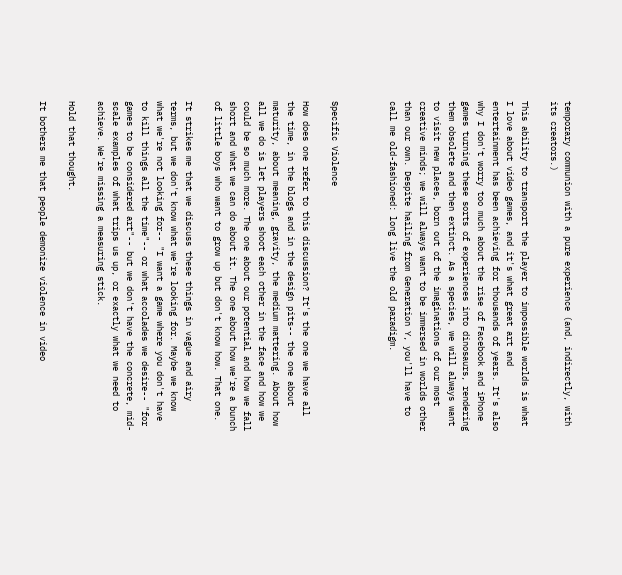temporary communion with a pure experience (and, indirectly, with its creators.)

This ability to transport the player to impossible worlds is what I love about video games, and it's what great art and entertainment has been achieving for thousands of years. It's also why I don't worry too much about the rise of Facebook and iPhone games turning these sorts of experiences into dinosaurs, rendering them obsolete and then extinct. As a species, we will always want to visit new places, born out of the imaginations of our most creative minds; we will always want to be immersed in worlds other than our own. Despite hailing from Generation Y, you'll have to call me old-fashioned: long live the old paradigm.



Specific Violence

How does one refer to this discussion? It's the one we have all the time, in the blogs and in the design pits-- the one about maturity, about meaning, gravity, the medium mattering. About how all we do is let players shoot each other in the face and how we could be so much more. The one about our potential and how we fall short and what we can do about it. The one about how we're a bunch of little boys who want to grow up but don't know how. That one.

It strikes me that we discuss these things in vague and airy terms, but we don't know what we're looking for. Maybe we know what we're not looking for-- "I want a game where you don't have to kill things all the time"-- or what accolades we desire-- "for games to be considered art"-- but we don't have the concrete, mid-scale examples of what trips us up, or exactly what we need to achieve. We're missing a measuring stick.

Hold that thought.

It bothers me that people demonize violence in video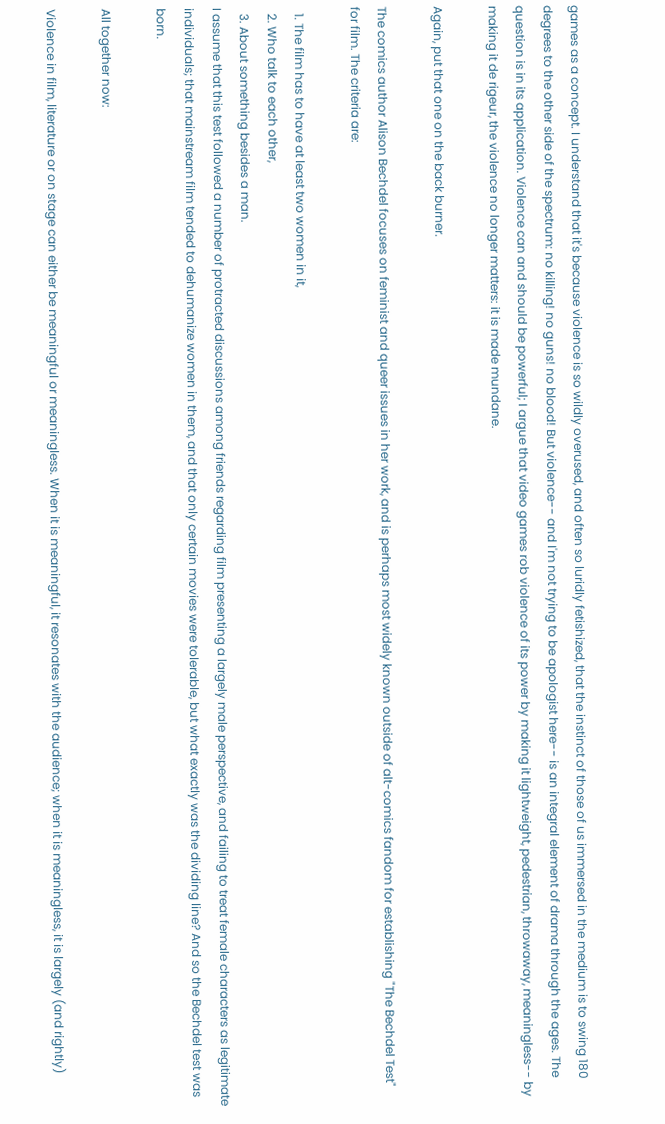games as a concept. I understand that it's because violence is so wildly overused, and often so luridly fetishized, that the instinct of those of us immersed in the medium is to swing 180 degrees to the other side of the spectrum: no killing! no guns! no blood! But violence-- and I'm not trying to be apologist here-- is an integral element of drama through the ages. The question is in its application. Violence can and should be powerful; I argue that video games rob violence of its power by making it lightweight, pedestrian, throwaway, meaningless-- by making it de rigeur, the violence no longer matters: it is made mundane.

Again, put that one on the back burner.

The comics author Alison Bechdel focuses on feminist and queer issues in her work, and is perhaps most widely known outside of alt-comics fandom for establishing "The Bechdel Test" for film. The criteria are:

  1. The film has to have at least two women in it,
  2. Who talk to each other,
  3. About something besides a man.
I assume that this test followed a number of protracted discussions among friends regarding film presenting a largely male perspective, and failing to treat female characters as legitimate individuals; that mainstream film tended to dehumanize women in them, and that only certain movies were tolerable, but what exactly was the dividing line? And so the Bechdel test was born.

All together now:

Violence in film, literature or on stage can either be meaningful or meaningless. When it is meaningful, it resonates with the audience; when it is meaningless, it is largely (and rightly)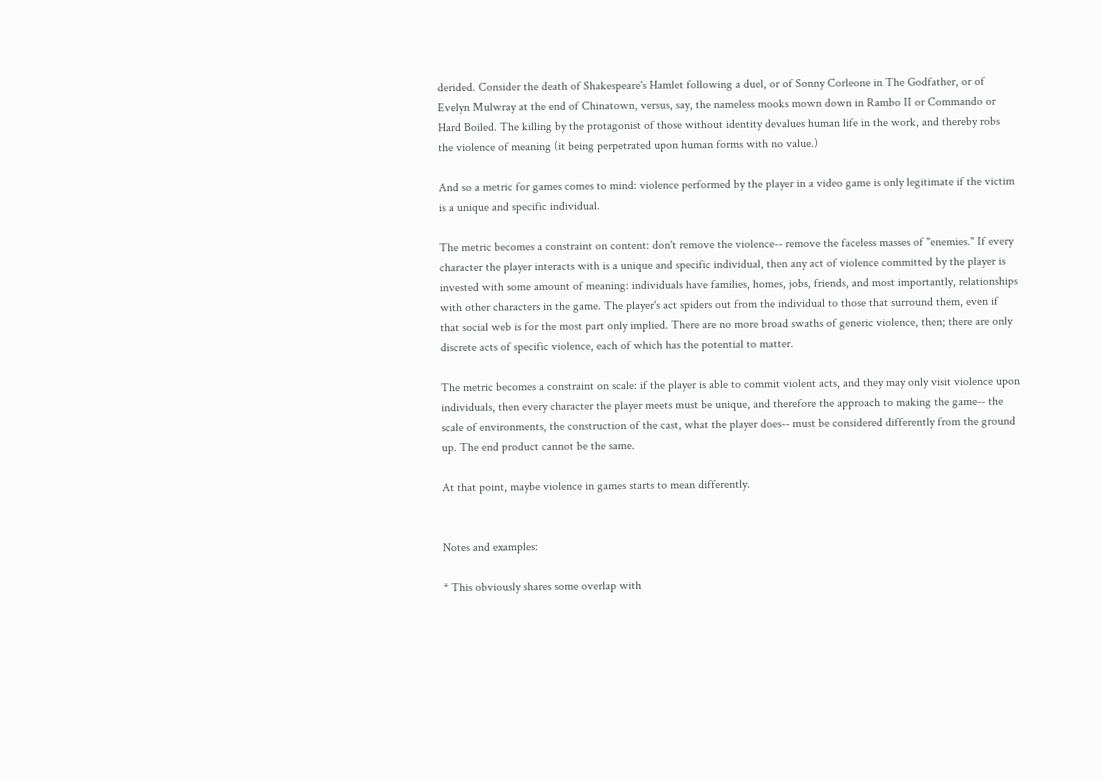derided. Consider the death of Shakespeare's Hamlet following a duel, or of Sonny Corleone in The Godfather, or of Evelyn Mulwray at the end of Chinatown, versus, say, the nameless mooks mown down in Rambo II or Commando or Hard Boiled. The killing by the protagonist of those without identity devalues human life in the work, and thereby robs the violence of meaning (it being perpetrated upon human forms with no value.)

And so a metric for games comes to mind: violence performed by the player in a video game is only legitimate if the victim is a unique and specific individual.

The metric becomes a constraint on content: don't remove the violence-- remove the faceless masses of "enemies." If every character the player interacts with is a unique and specific individual, then any act of violence committed by the player is invested with some amount of meaning: individuals have families, homes, jobs, friends, and most importantly, relationships with other characters in the game. The player's act spiders out from the individual to those that surround them, even if that social web is for the most part only implied. There are no more broad swaths of generic violence, then; there are only discrete acts of specific violence, each of which has the potential to matter.

The metric becomes a constraint on scale: if the player is able to commit violent acts, and they may only visit violence upon individuals, then every character the player meets must be unique, and therefore the approach to making the game-- the scale of environments, the construction of the cast, what the player does-- must be considered differently from the ground up. The end product cannot be the same.

At that point, maybe violence in games starts to mean differently.


Notes and examples:

* This obviously shares some overlap with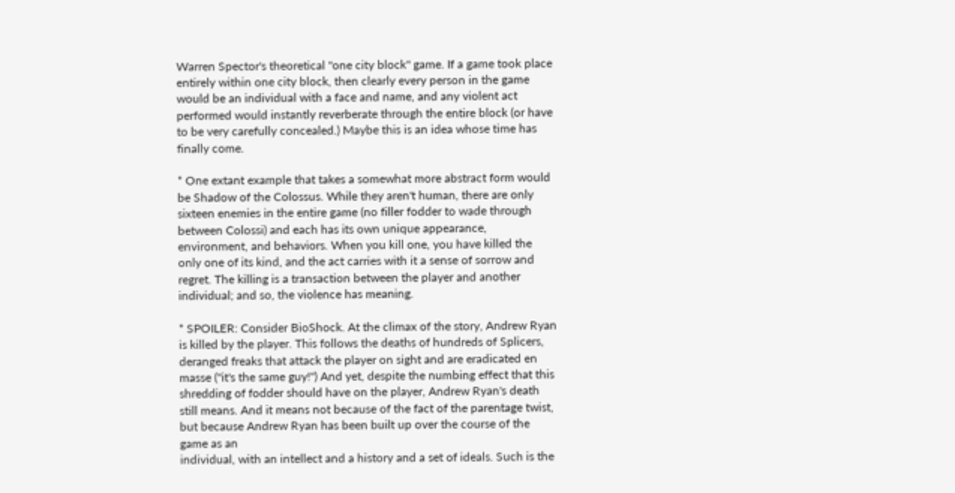Warren Spector's theoretical "one city block" game. If a game took place entirely within one city block, then clearly every person in the game would be an individual with a face and name, and any violent act performed would instantly reverberate through the entire block (or have to be very carefully concealed.) Maybe this is an idea whose time has finally come.

* One extant example that takes a somewhat more abstract form would be Shadow of the Colossus. While they aren't human, there are only sixteen enemies in the entire game (no filler fodder to wade through between Colossi) and each has its own unique appearance, environment, and behaviors. When you kill one, you have killed the only one of its kind, and the act carries with it a sense of sorrow and regret. The killing is a transaction between the player and another individual; and so, the violence has meaning.

* SPOILER: Consider BioShock. At the climax of the story, Andrew Ryan is killed by the player. This follows the deaths of hundreds of Splicers, deranged freaks that attack the player on sight and are eradicated en masse ("it's the same guy!") And yet, despite the numbing effect that this shredding of fodder should have on the player, Andrew Ryan's death still means. And it means not because of the fact of the parentage twist, but because Andrew Ryan has been built up over the course of the game as an
individual, with an intellect and a history and a set of ideals. Such is the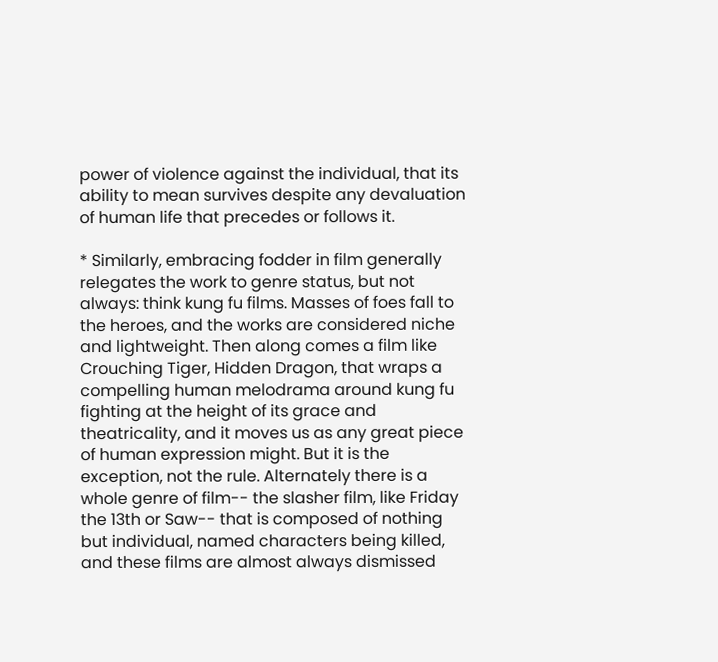power of violence against the individual, that its ability to mean survives despite any devaluation of human life that precedes or follows it.

* Similarly, embracing fodder in film generally relegates the work to genre status, but not always: think kung fu films. Masses of foes fall to the heroes, and the works are considered niche and lightweight. Then along comes a film like Crouching Tiger, Hidden Dragon, that wraps a compelling human melodrama around kung fu fighting at the height of its grace and theatricality, and it moves us as any great piece of human expression might. But it is the exception, not the rule. Alternately there is a whole genre of film-- the slasher film, like Friday the 13th or Saw-- that is composed of nothing but individual, named characters being killed, and these films are almost always dismissed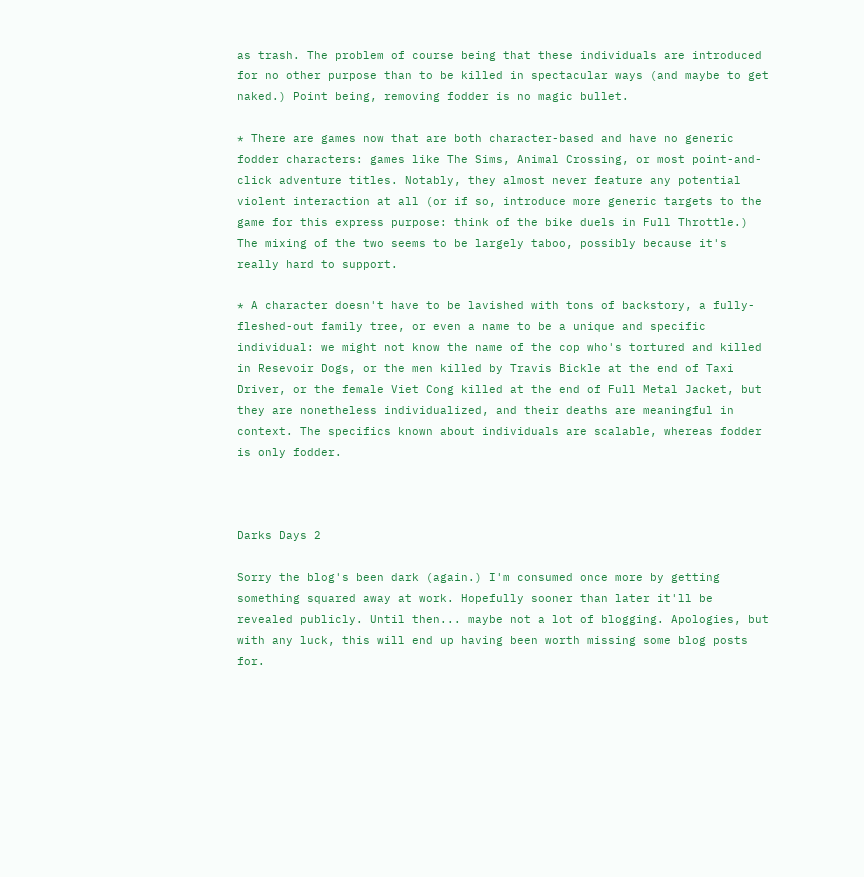as trash. The problem of course being that these individuals are introduced for no other purpose than to be killed in spectacular ways (and maybe to get naked.) Point being, removing fodder is no magic bullet.

* There are games now that are both character-based and have no generic fodder characters: games like The Sims, Animal Crossing, or most point-and-click adventure titles. Notably, they almost never feature any potential violent interaction at all (or if so, introduce more generic targets to the game for this express purpose: think of the bike duels in Full Throttle.) The mixing of the two seems to be largely taboo, possibly because it's really hard to support.

* A character doesn't have to be lavished with tons of backstory, a fully-fleshed-out family tree, or even a name to be a unique and specific individual: we might not know the name of the cop who's tortured and killed in Resevoir Dogs, or the men killed by Travis Bickle at the end of Taxi Driver, or the female Viet Cong killed at the end of Full Metal Jacket, but they are nonetheless individualized, and their deaths are meaningful in context. The specifics known about individuals are scalable, whereas fodder is only fodder.



Darks Days 2

Sorry the blog's been dark (again.) I'm consumed once more by getting something squared away at work. Hopefully sooner than later it'll be revealed publicly. Until then... maybe not a lot of blogging. Apologies, but with any luck, this will end up having been worth missing some blog posts for.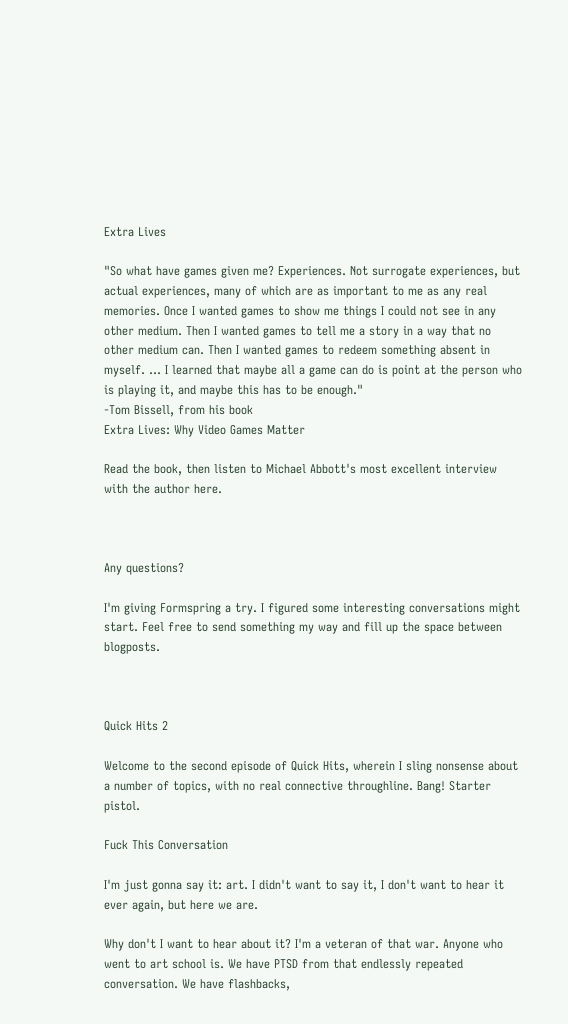Extra Lives

"So what have games given me? Experiences. Not surrogate experiences, but actual experiences, many of which are as important to me as any real memories. Once I wanted games to show me things I could not see in any other medium. Then I wanted games to tell me a story in a way that no other medium can. Then I wanted games to redeem something absent in myself. ... I learned that maybe all a game can do is point at the person who is playing it, and maybe this has to be enough."
-Tom Bissell, from his book
Extra Lives: Why Video Games Matter

Read the book, then listen to Michael Abbott's most excellent interview with the author here.



Any questions?

I'm giving Formspring a try. I figured some interesting conversations might start. Feel free to send something my way and fill up the space between blogposts.



Quick Hits 2

Welcome to the second episode of Quick Hits, wherein I sling nonsense about a number of topics, with no real connective throughline. Bang! Starter pistol.

Fuck This Conversation

I'm just gonna say it: art. I didn't want to say it, I don't want to hear it ever again, but here we are.

Why don't I want to hear about it? I'm a veteran of that war. Anyone who went to art school is. We have PTSD from that endlessly repeated conversation. We have flashbacks,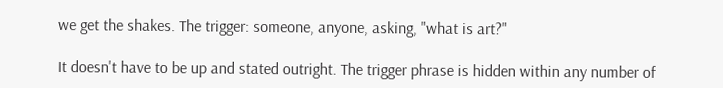we get the shakes. The trigger: someone, anyone, asking, "what is art?"

It doesn't have to be up and stated outright. The trigger phrase is hidden within any number of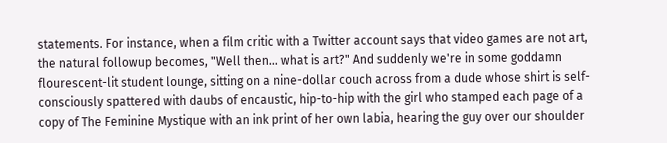statements. For instance, when a film critic with a Twitter account says that video games are not art, the natural followup becomes, "Well then... what is art?" And suddenly we're in some goddamn flourescent-lit student lounge, sitting on a nine-dollar couch across from a dude whose shirt is self-consciously spattered with daubs of encaustic, hip-to-hip with the girl who stamped each page of a copy of The Feminine Mystique with an ink print of her own labia, hearing the guy over our shoulder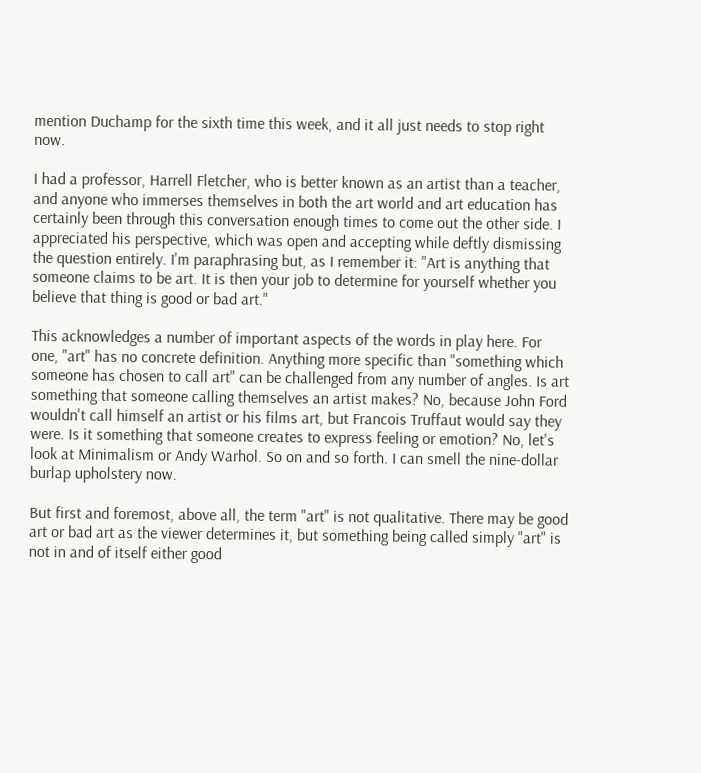mention Duchamp for the sixth time this week, and it all just needs to stop right now.

I had a professor, Harrell Fletcher, who is better known as an artist than a teacher, and anyone who immerses themselves in both the art world and art education has certainly been through this conversation enough times to come out the other side. I appreciated his perspective, which was open and accepting while deftly dismissing the question entirely. I'm paraphrasing but, as I remember it: "Art is anything that someone claims to be art. It is then your job to determine for yourself whether you believe that thing is good or bad art."

This acknowledges a number of important aspects of the words in play here. For one, "art" has no concrete definition. Anything more specific than "something which someone has chosen to call art" can be challenged from any number of angles. Is art something that someone calling themselves an artist makes? No, because John Ford wouldn't call himself an artist or his films art, but Francois Truffaut would say they were. Is it something that someone creates to express feeling or emotion? No, let's look at Minimalism or Andy Warhol. So on and so forth. I can smell the nine-dollar burlap upholstery now.

But first and foremost, above all, the term "art" is not qualitative. There may be good art or bad art as the viewer determines it, but something being called simply "art" is not in and of itself either good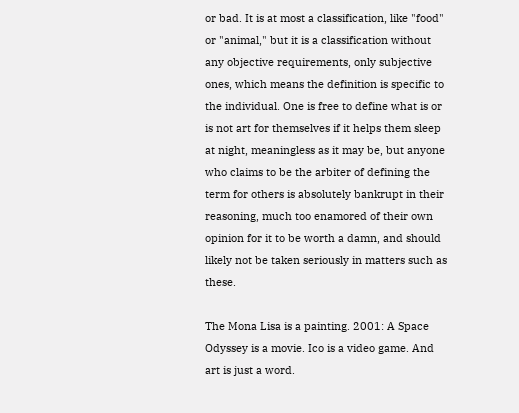or bad. It is at most a classification, like "food" or "animal," but it is a classification without any objective requirements, only subjective ones, which means the definition is specific to the individual. One is free to define what is or is not art for themselves if it helps them sleep at night, meaningless as it may be, but anyone who claims to be the arbiter of defining the term for others is absolutely bankrupt in their reasoning, much too enamored of their own opinion for it to be worth a damn, and should likely not be taken seriously in matters such as these.

The Mona Lisa is a painting. 2001: A Space Odyssey is a movie. Ico is a video game. And art is just a word.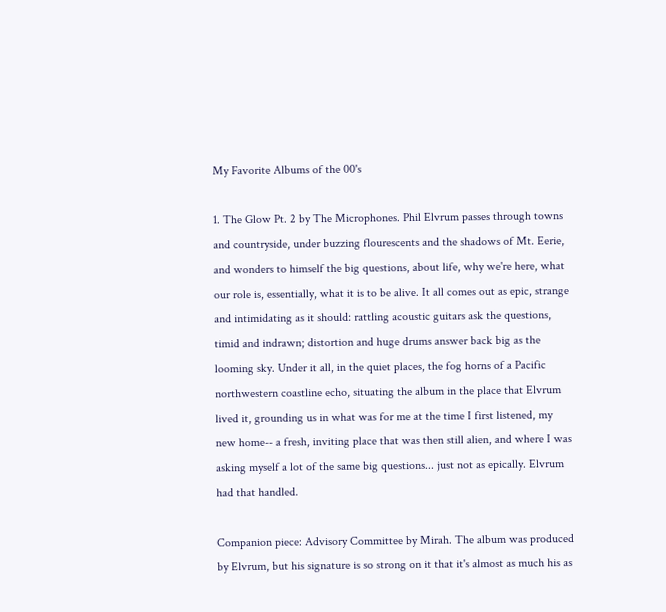My Favorite Albums of the 00's

1. The Glow Pt. 2 by The Microphones. Phil Elvrum passes through towns and countryside, under buzzing flourescents and the shadows of Mt. Eerie, and wonders to himself the big questions, about life, why we're here, what our role is, essentially, what it is to be alive. It all comes out as epic, strange and intimidating as it should: rattling acoustic guitars ask the questions, timid and indrawn; distortion and huge drums answer back big as the looming sky. Under it all, in the quiet places, the fog horns of a Pacific northwestern coastline echo, situating the album in the place that Elvrum lived it, grounding us in what was for me at the time I first listened, my new home-- a fresh, inviting place that was then still alien, and where I was asking myself a lot of the same big questions... just not as epically. Elvrum had that handled.

Companion piece: Advisory Committee by Mirah. The album was produced by Elvrum, but his signature is so strong on it that it's almost as much his as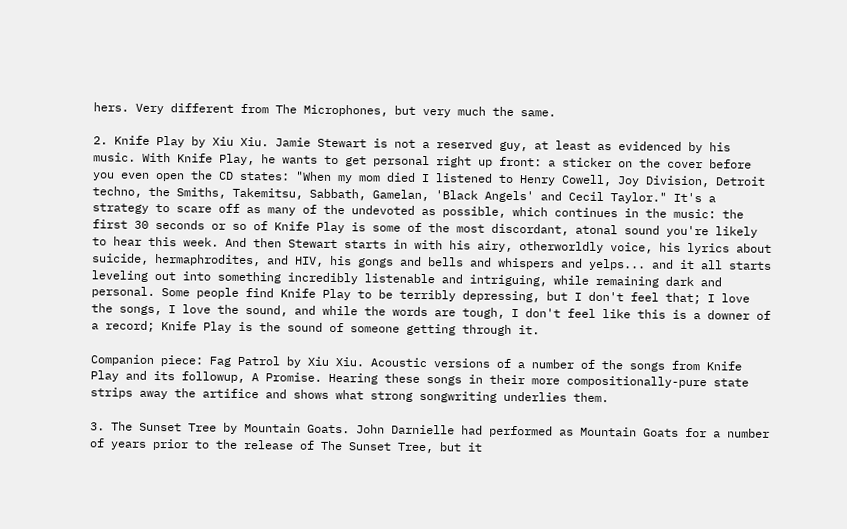hers. Very different from The Microphones, but very much the same.

2. Knife Play by Xiu Xiu. Jamie Stewart is not a reserved guy, at least as evidenced by his music. With Knife Play, he wants to get personal right up front: a sticker on the cover before you even open the CD states: "When my mom died I listened to Henry Cowell, Joy Division, Detroit techno, the Smiths, Takemitsu, Sabbath, Gamelan, 'Black Angels' and Cecil Taylor." It's a strategy to scare off as many of the undevoted as possible, which continues in the music: the first 30 seconds or so of Knife Play is some of the most discordant, atonal sound you're likely to hear this week. And then Stewart starts in with his airy, otherworldly voice, his lyrics about suicide, hermaphrodites, and HIV, his gongs and bells and whispers and yelps... and it all starts leveling out into something incredibly listenable and intriguing, while remaining dark and personal. Some people find Knife Play to be terribly depressing, but I don't feel that; I love the songs, I love the sound, and while the words are tough, I don't feel like this is a downer of a record; Knife Play is the sound of someone getting through it.

Companion piece: Fag Patrol by Xiu Xiu. Acoustic versions of a number of the songs from Knife Play and its followup, A Promise. Hearing these songs in their more compositionally-pure state strips away the artifice and shows what strong songwriting underlies them.

3. The Sunset Tree by Mountain Goats. John Darnielle had performed as Mountain Goats for a number of years prior to the release of The Sunset Tree, but it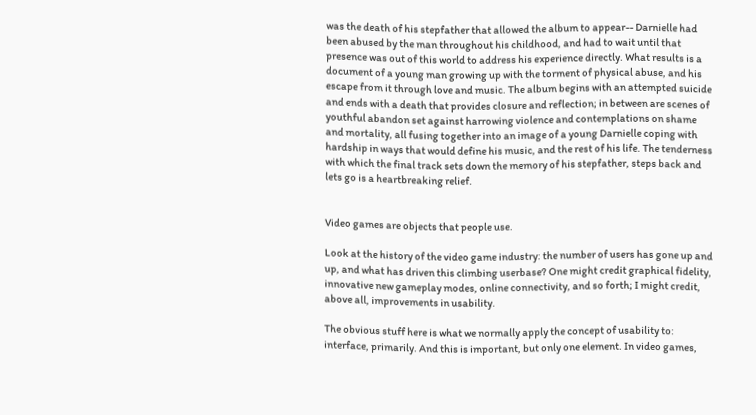was the death of his stepfather that allowed the album to appear-- Darnielle had been abused by the man throughout his childhood, and had to wait until that presence was out of this world to address his experience directly. What results is a document of a young man growing up with the torment of physical abuse, and his escape from it through love and music. The album begins with an attempted suicide and ends with a death that provides closure and reflection; in between are scenes of youthful abandon set against harrowing violence and contemplations on shame and mortality, all fusing together into an image of a young Darnielle coping with hardship in ways that would define his music, and the rest of his life. The tenderness with which the final track sets down the memory of his stepfather, steps back and lets go is a heartbreaking relief.


Video games are objects that people use.

Look at the history of the video game industry: the number of users has gone up and up, and what has driven this climbing userbase? One might credit graphical fidelity, innovative new gameplay modes, online connectivity, and so forth; I might credit, above all, improvements in usability.

The obvious stuff here is what we normally apply the concept of usability to: interface, primarily. And this is important, but only one element. In video games,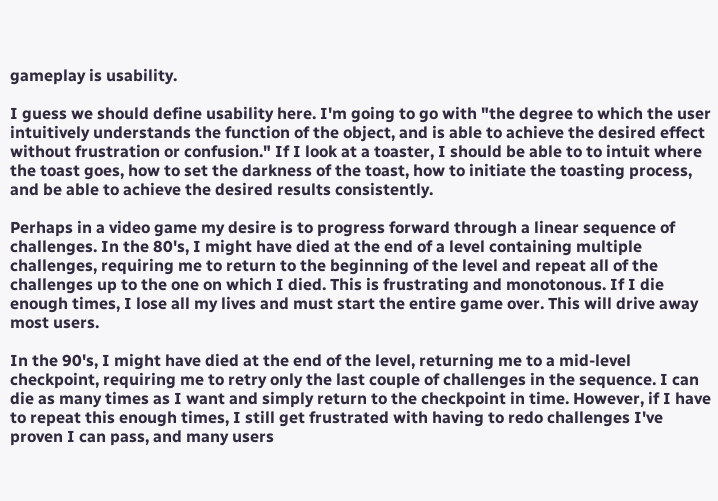gameplay is usability.

I guess we should define usability here. I'm going to go with "the degree to which the user intuitively understands the function of the object, and is able to achieve the desired effect without frustration or confusion." If I look at a toaster, I should be able to to intuit where the toast goes, how to set the darkness of the toast, how to initiate the toasting process, and be able to achieve the desired results consistently.

Perhaps in a video game my desire is to progress forward through a linear sequence of challenges. In the 80's, I might have died at the end of a level containing multiple challenges, requiring me to return to the beginning of the level and repeat all of the challenges up to the one on which I died. This is frustrating and monotonous. If I die enough times, I lose all my lives and must start the entire game over. This will drive away most users.

In the 90's, I might have died at the end of the level, returning me to a mid-level checkpoint, requiring me to retry only the last couple of challenges in the sequence. I can die as many times as I want and simply return to the checkpoint in time. However, if I have to repeat this enough times, I still get frustrated with having to redo challenges I've proven I can pass, and many users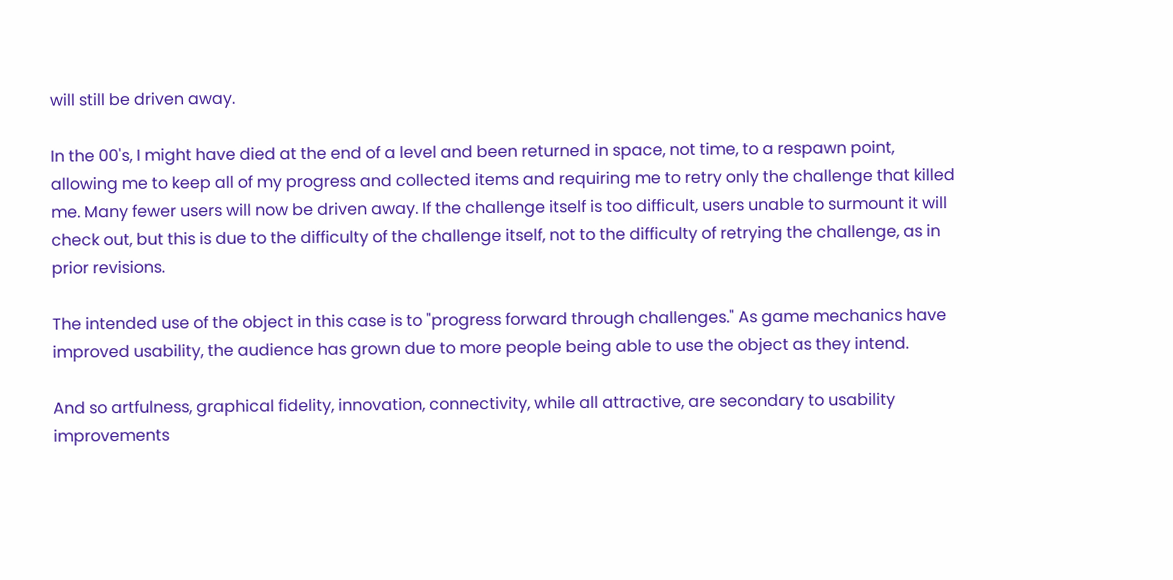will still be driven away.

In the 00's, I might have died at the end of a level and been returned in space, not time, to a respawn point, allowing me to keep all of my progress and collected items and requiring me to retry only the challenge that killed me. Many fewer users will now be driven away. If the challenge itself is too difficult, users unable to surmount it will check out, but this is due to the difficulty of the challenge itself, not to the difficulty of retrying the challenge, as in prior revisions.

The intended use of the object in this case is to "progress forward through challenges." As game mechanics have improved usability, the audience has grown due to more people being able to use the object as they intend.

And so artfulness, graphical fidelity, innovation, connectivity, while all attractive, are secondary to usability improvements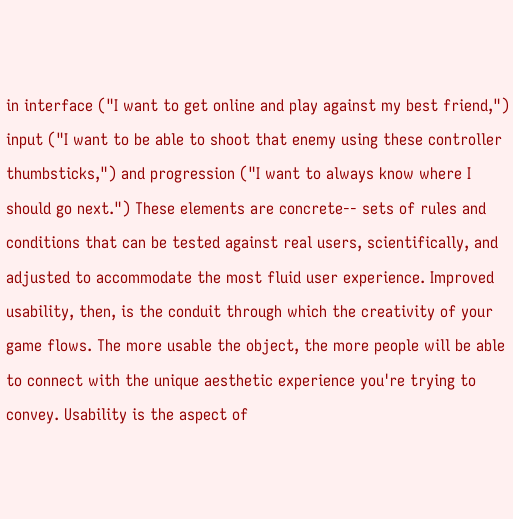in interface ("I want to get online and play against my best friend,") input ("I want to be able to shoot that enemy using these controller thumbsticks,") and progression ("I want to always know where I should go next.") These elements are concrete-- sets of rules and conditions that can be tested against real users, scientifically, and adjusted to accommodate the most fluid user experience. Improved usability, then, is the conduit through which the creativity of your game flows. The more usable the object, the more people will be able to connect with the unique aesthetic experience you're trying to convey. Usability is the aspect of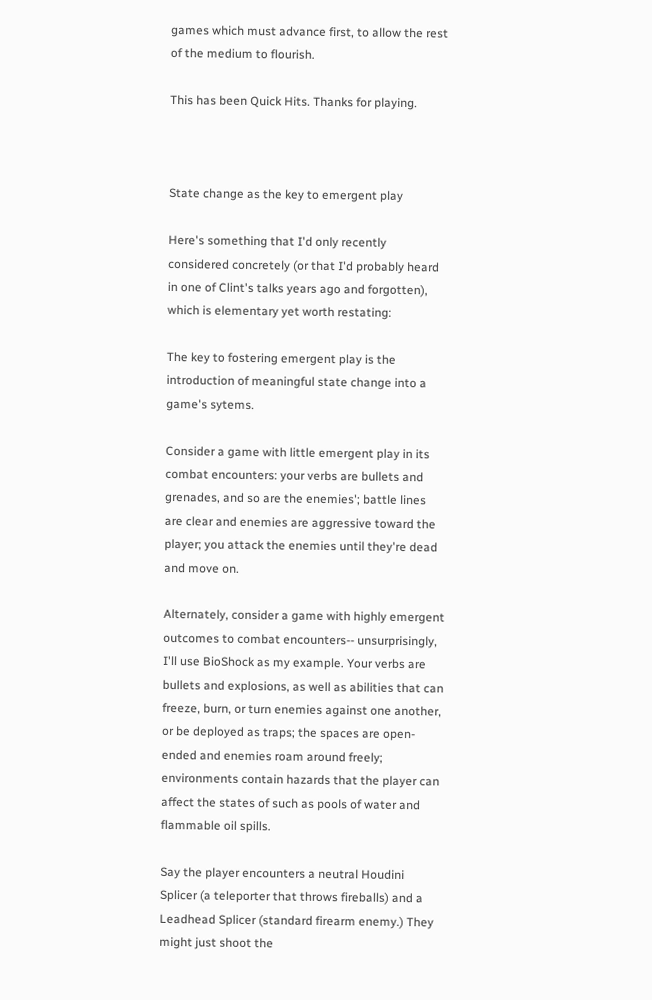games which must advance first, to allow the rest of the medium to flourish.

This has been Quick Hits. Thanks for playing.



State change as the key to emergent play

Here's something that I'd only recently considered concretely (or that I'd probably heard in one of Clint's talks years ago and forgotten), which is elementary yet worth restating:

The key to fostering emergent play is the introduction of meaningful state change into a game's sytems.

Consider a game with little emergent play in its combat encounters: your verbs are bullets and grenades, and so are the enemies'; battle lines are clear and enemies are aggressive toward the player; you attack the enemies until they're dead and move on.

Alternately, consider a game with highly emergent outcomes to combat encounters-- unsurprisingly, I'll use BioShock as my example. Your verbs are bullets and explosions, as well as abilities that can freeze, burn, or turn enemies against one another, or be deployed as traps; the spaces are open-ended and enemies roam around freely; environments contain hazards that the player can affect the states of such as pools of water and flammable oil spills.

Say the player encounters a neutral Houdini Splicer (a teleporter that throws fireballs) and a Leadhead Splicer (standard firearm enemy.) They might just shoot the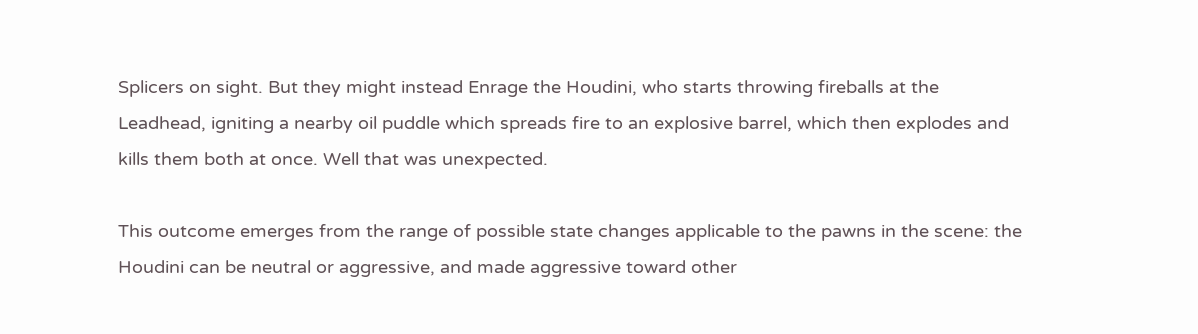Splicers on sight. But they might instead Enrage the Houdini, who starts throwing fireballs at the Leadhead, igniting a nearby oil puddle which spreads fire to an explosive barrel, which then explodes and kills them both at once. Well that was unexpected.

This outcome emerges from the range of possible state changes applicable to the pawns in the scene: the Houdini can be neutral or aggressive, and made aggressive toward other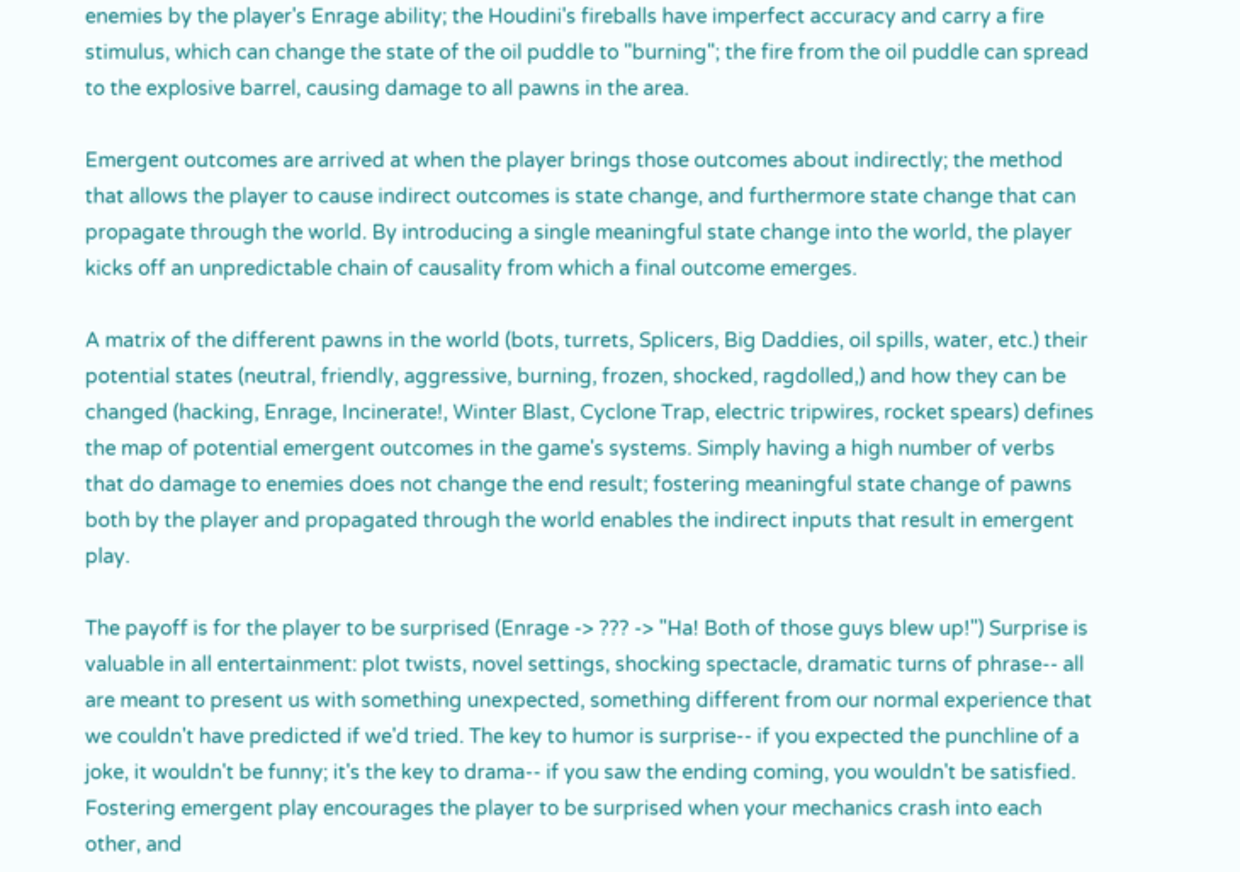enemies by the player's Enrage ability; the Houdini's fireballs have imperfect accuracy and carry a fire stimulus, which can change the state of the oil puddle to "burning"; the fire from the oil puddle can spread to the explosive barrel, causing damage to all pawns in the area.

Emergent outcomes are arrived at when the player brings those outcomes about indirectly; the method that allows the player to cause indirect outcomes is state change, and furthermore state change that can propagate through the world. By introducing a single meaningful state change into the world, the player kicks off an unpredictable chain of causality from which a final outcome emerges.

A matrix of the different pawns in the world (bots, turrets, Splicers, Big Daddies, oil spills, water, etc.) their potential states (neutral, friendly, aggressive, burning, frozen, shocked, ragdolled,) and how they can be changed (hacking, Enrage, Incinerate!, Winter Blast, Cyclone Trap, electric tripwires, rocket spears) defines the map of potential emergent outcomes in the game's systems. Simply having a high number of verbs that do damage to enemies does not change the end result; fostering meaningful state change of pawns both by the player and propagated through the world enables the indirect inputs that result in emergent play.

The payoff is for the player to be surprised (Enrage -> ??? -> "Ha! Both of those guys blew up!") Surprise is valuable in all entertainment: plot twists, novel settings, shocking spectacle, dramatic turns of phrase-- all are meant to present us with something unexpected, something different from our normal experience that we couldn't have predicted if we'd tried. The key to humor is surprise-- if you expected the punchline of a joke, it wouldn't be funny; it's the key to drama-- if you saw the ending coming, you wouldn't be satisfied. Fostering emergent play encourages the player to be surprised when your mechanics crash into each other, and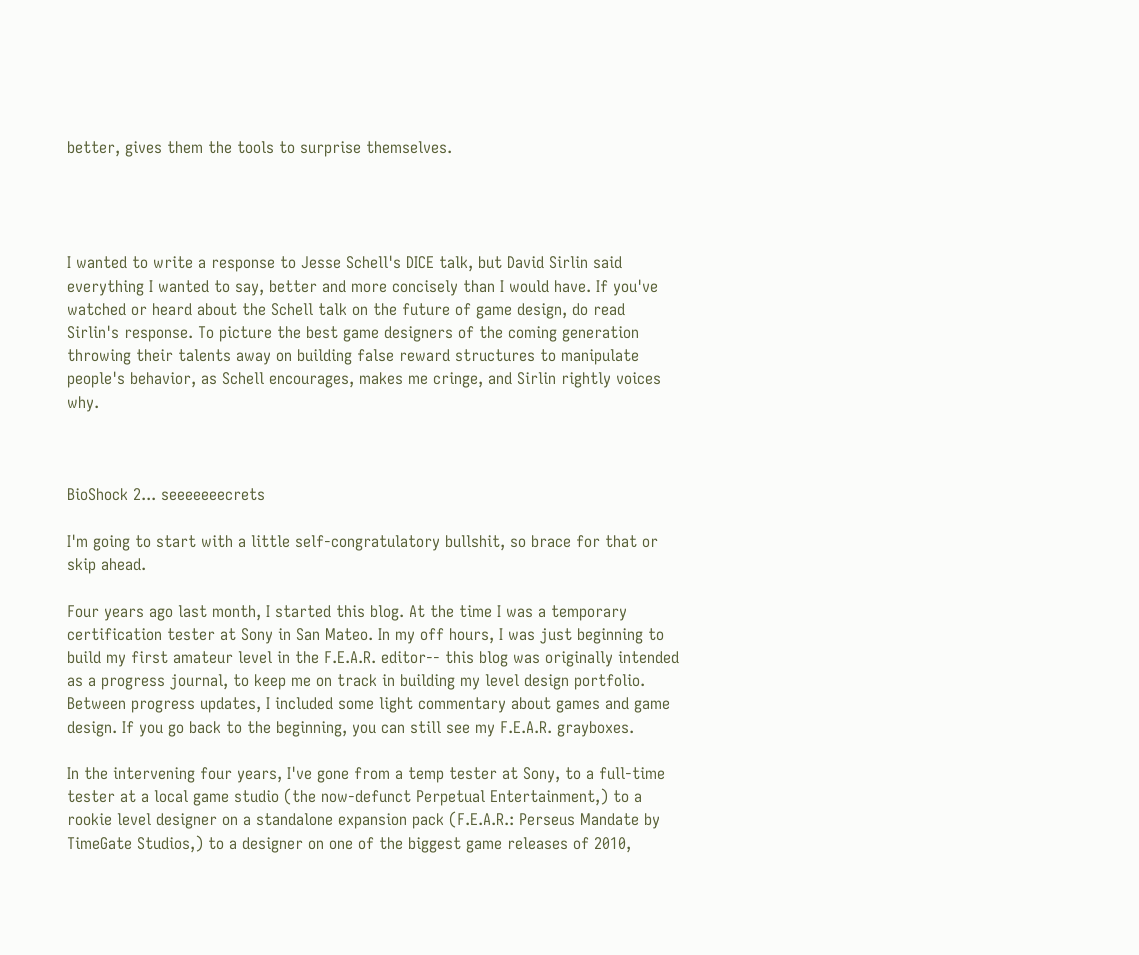better, gives them the tools to surprise themselves.




I wanted to write a response to Jesse Schell's DICE talk, but David Sirlin said everything I wanted to say, better and more concisely than I would have. If you've watched or heard about the Schell talk on the future of game design, do read Sirlin's response. To picture the best game designers of the coming generation throwing their talents away on building false reward structures to manipulate people's behavior, as Schell encourages, makes me cringe, and Sirlin rightly voices why.



BioShock 2... seeeeeeecrets

I'm going to start with a little self-congratulatory bullshit, so brace for that or skip ahead.

Four years ago last month, I started this blog. At the time I was a temporary certification tester at Sony in San Mateo. In my off hours, I was just beginning to build my first amateur level in the F.E.A.R. editor-- this blog was originally intended as a progress journal, to keep me on track in building my level design portfolio. Between progress updates, I included some light commentary about games and game design. If you go back to the beginning, you can still see my F.E.A.R. grayboxes.

In the intervening four years, I've gone from a temp tester at Sony, to a full-time tester at a local game studio (the now-defunct Perpetual Entertainment,) to a rookie level designer on a standalone expansion pack (F.E.A.R.: Perseus Mandate by TimeGate Studios,) to a designer on one of the biggest game releases of 2010,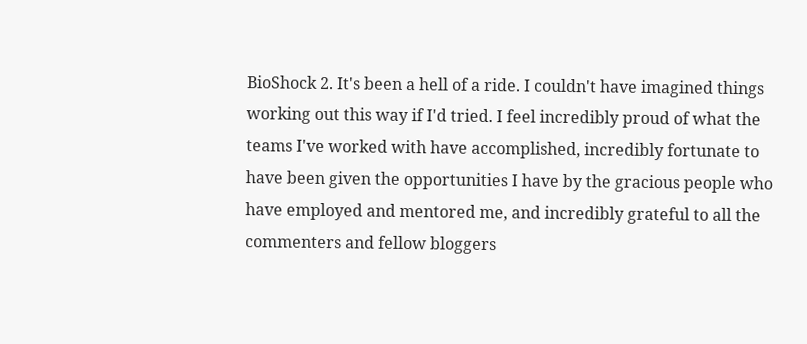BioShock 2. It's been a hell of a ride. I couldn't have imagined things working out this way if I'd tried. I feel incredibly proud of what the teams I've worked with have accomplished, incredibly fortunate to have been given the opportunities I have by the gracious people who have employed and mentored me, and incredibly grateful to all the commenters and fellow bloggers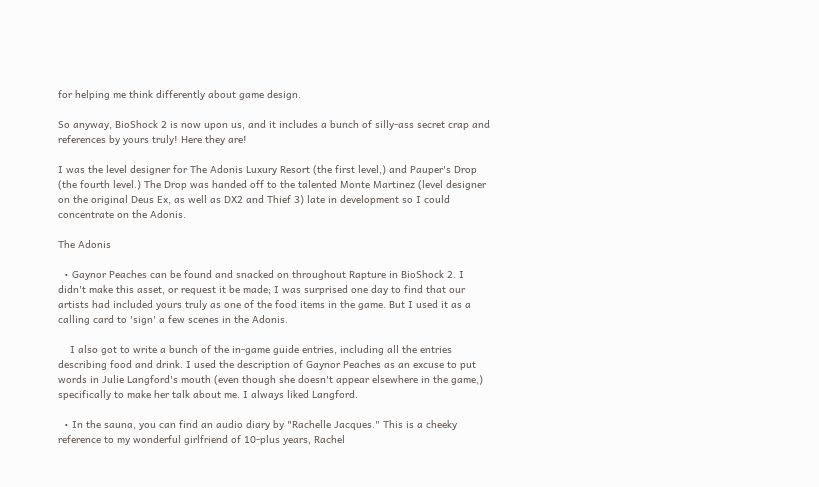for helping me think differently about game design.

So anyway, BioShock 2 is now upon us, and it includes a bunch of silly-ass secret crap and references by yours truly! Here they are!

I was the level designer for The Adonis Luxury Resort (the first level,) and Pauper's Drop (the fourth level.) The Drop was handed off to the talented Monte Martinez (level designer on the original Deus Ex, as well as DX2 and Thief 3) late in development so I could concentrate on the Adonis.

The Adonis

  • Gaynor Peaches can be found and snacked on throughout Rapture in BioShock 2. I didn't make this asset, or request it be made; I was surprised one day to find that our artists had included yours truly as one of the food items in the game. But I used it as a calling card to 'sign' a few scenes in the Adonis.

    I also got to write a bunch of the in-game guide entries, including all the entries describing food and drink. I used the description of Gaynor Peaches as an excuse to put words in Julie Langford's mouth (even though she doesn't appear elsewhere in the game,) specifically to make her talk about me. I always liked Langford.

  • In the sauna, you can find an audio diary by "Rachelle Jacques." This is a cheeky reference to my wonderful girlfriend of 10-plus years, Rachel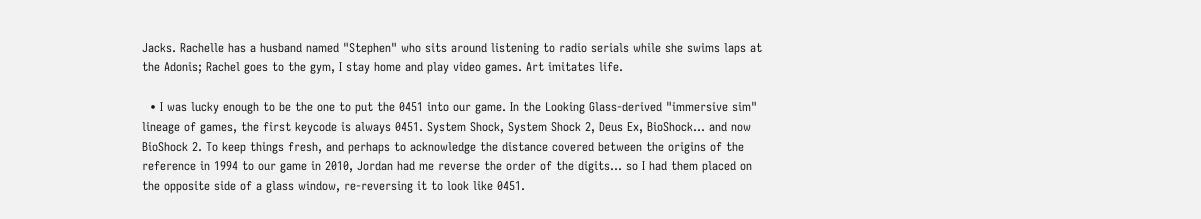Jacks. Rachelle has a husband named "Stephen" who sits around listening to radio serials while she swims laps at the Adonis; Rachel goes to the gym, I stay home and play video games. Art imitates life.

  • I was lucky enough to be the one to put the 0451 into our game. In the Looking Glass-derived "immersive sim" lineage of games, the first keycode is always 0451. System Shock, System Shock 2, Deus Ex, BioShock... and now BioShock 2. To keep things fresh, and perhaps to acknowledge the distance covered between the origins of the reference in 1994 to our game in 2010, Jordan had me reverse the order of the digits... so I had them placed on the opposite side of a glass window, re-reversing it to look like 0451.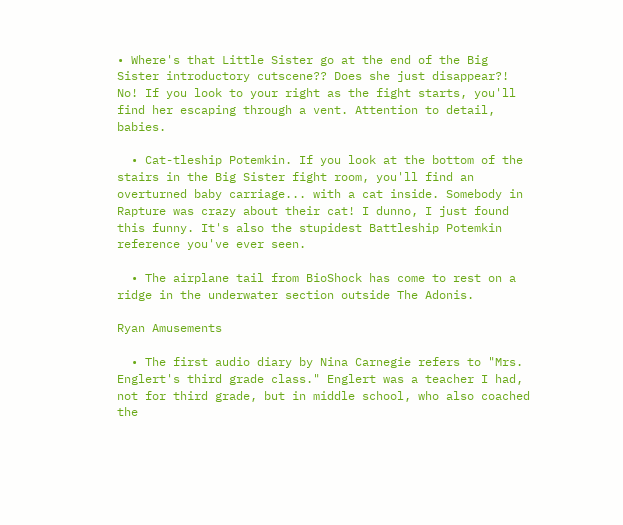• Where's that Little Sister go at the end of the Big Sister introductory cutscene?? Does she just disappear?! No! If you look to your right as the fight starts, you'll find her escaping through a vent. Attention to detail, babies.

  • Cat-tleship Potemkin. If you look at the bottom of the stairs in the Big Sister fight room, you'll find an overturned baby carriage... with a cat inside. Somebody in Rapture was crazy about their cat! I dunno, I just found this funny. It's also the stupidest Battleship Potemkin reference you've ever seen.

  • The airplane tail from BioShock has come to rest on a ridge in the underwater section outside The Adonis.

Ryan Amusements

  • The first audio diary by Nina Carnegie refers to "Mrs. Englert's third grade class." Englert was a teacher I had, not for third grade, but in middle school, who also coached the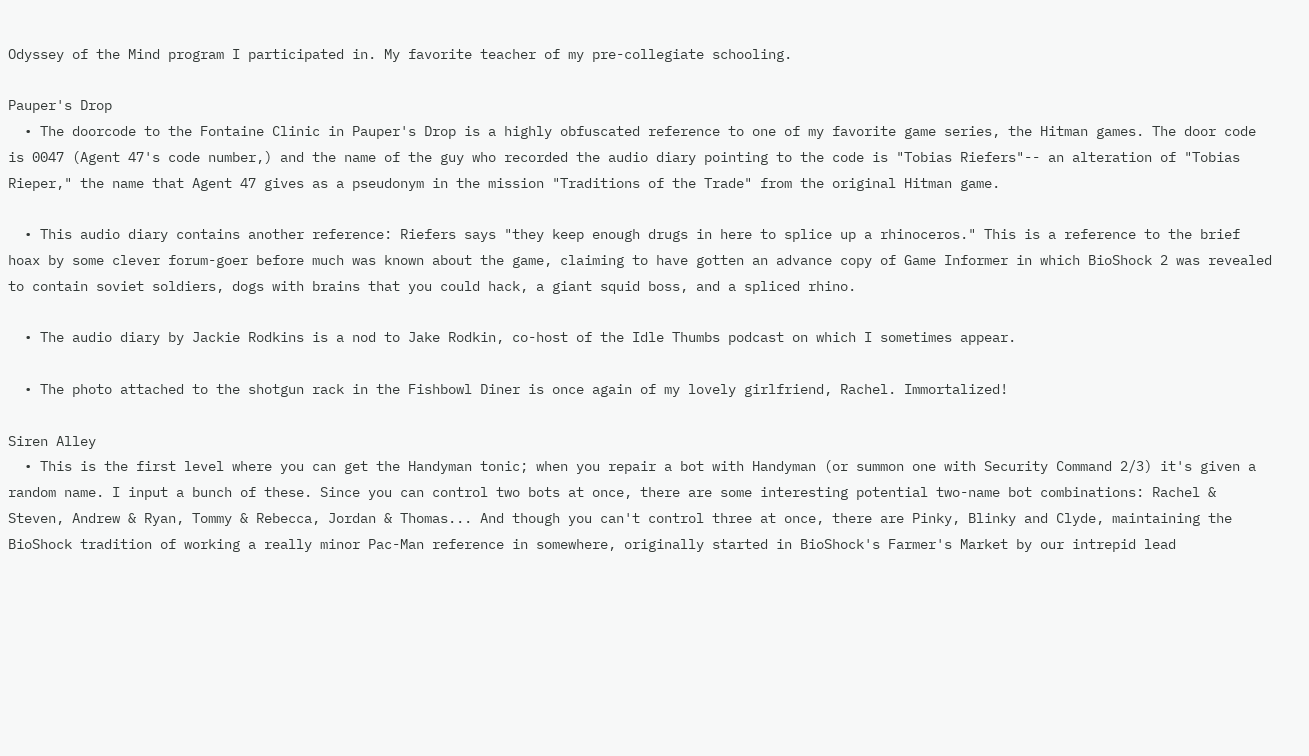Odyssey of the Mind program I participated in. My favorite teacher of my pre-collegiate schooling.

Pauper's Drop
  • The doorcode to the Fontaine Clinic in Pauper's Drop is a highly obfuscated reference to one of my favorite game series, the Hitman games. The door code is 0047 (Agent 47's code number,) and the name of the guy who recorded the audio diary pointing to the code is "Tobias Riefers"-- an alteration of "Tobias Rieper," the name that Agent 47 gives as a pseudonym in the mission "Traditions of the Trade" from the original Hitman game.

  • This audio diary contains another reference: Riefers says "they keep enough drugs in here to splice up a rhinoceros." This is a reference to the brief hoax by some clever forum-goer before much was known about the game, claiming to have gotten an advance copy of Game Informer in which BioShock 2 was revealed to contain soviet soldiers, dogs with brains that you could hack, a giant squid boss, and a spliced rhino.

  • The audio diary by Jackie Rodkins is a nod to Jake Rodkin, co-host of the Idle Thumbs podcast on which I sometimes appear.

  • The photo attached to the shotgun rack in the Fishbowl Diner is once again of my lovely girlfriend, Rachel. Immortalized!

Siren Alley
  • This is the first level where you can get the Handyman tonic; when you repair a bot with Handyman (or summon one with Security Command 2/3) it's given a random name. I input a bunch of these. Since you can control two bots at once, there are some interesting potential two-name bot combinations: Rachel & Steven, Andrew & Ryan, Tommy & Rebecca, Jordan & Thomas... And though you can't control three at once, there are Pinky, Blinky and Clyde, maintaining the BioShock tradition of working a really minor Pac-Man reference in somewhere, originally started in BioShock's Farmer's Market by our intrepid lead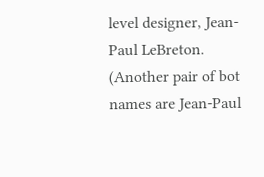level designer, Jean-Paul LeBreton. (Another pair of bot names are Jean-Paul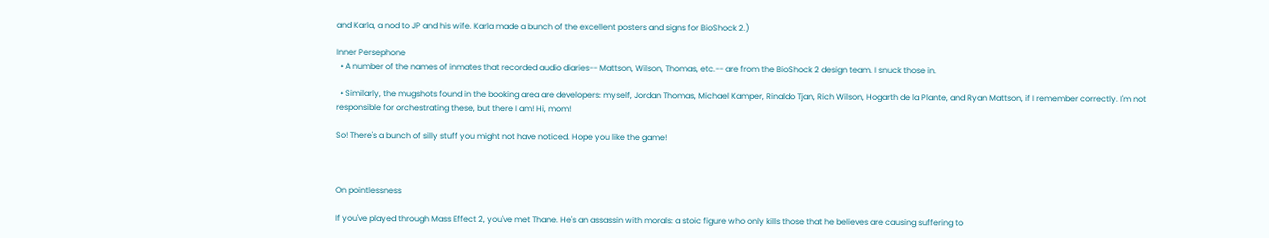and Karla, a nod to JP and his wife. Karla made a bunch of the excellent posters and signs for BioShock 2.)

Inner Persephone
  • A number of the names of inmates that recorded audio diaries-- Mattson, Wilson, Thomas, etc.-- are from the BioShock 2 design team. I snuck those in.

  • Similarly, the mugshots found in the booking area are developers: myself, Jordan Thomas, Michael Kamper, Rinaldo Tjan, Rich Wilson, Hogarth de la Plante, and Ryan Mattson, if I remember correctly. I'm not responsible for orchestrating these, but there I am! Hi, mom!

So! There's a bunch of silly stuff you might not have noticed. Hope you like the game!



On pointlessness

If you've played through Mass Effect 2, you've met Thane. He's an assassin with morals: a stoic figure who only kills those that he believes are causing suffering to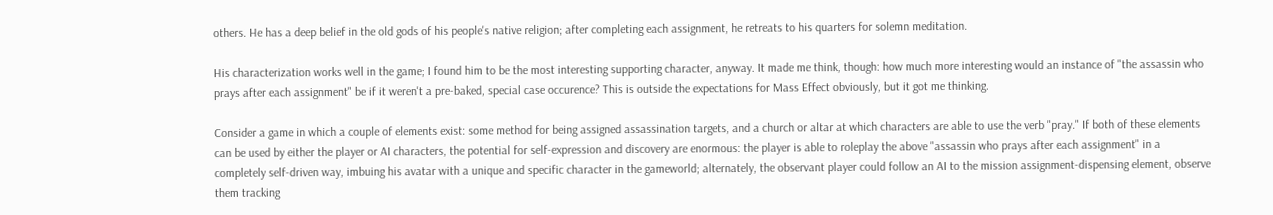others. He has a deep belief in the old gods of his people's native religion; after completing each assignment, he retreats to his quarters for solemn meditation.

His characterization works well in the game; I found him to be the most interesting supporting character, anyway. It made me think, though: how much more interesting would an instance of "the assassin who prays after each assignment" be if it weren't a pre-baked, special case occurence? This is outside the expectations for Mass Effect obviously, but it got me thinking.

Consider a game in which a couple of elements exist: some method for being assigned assassination targets, and a church or altar at which characters are able to use the verb "pray." If both of these elements can be used by either the player or AI characters, the potential for self-expression and discovery are enormous: the player is able to roleplay the above "assassin who prays after each assignment" in a completely self-driven way, imbuing his avatar with a unique and specific character in the gameworld; alternately, the observant player could follow an AI to the mission assignment-dispensing element, observe them tracking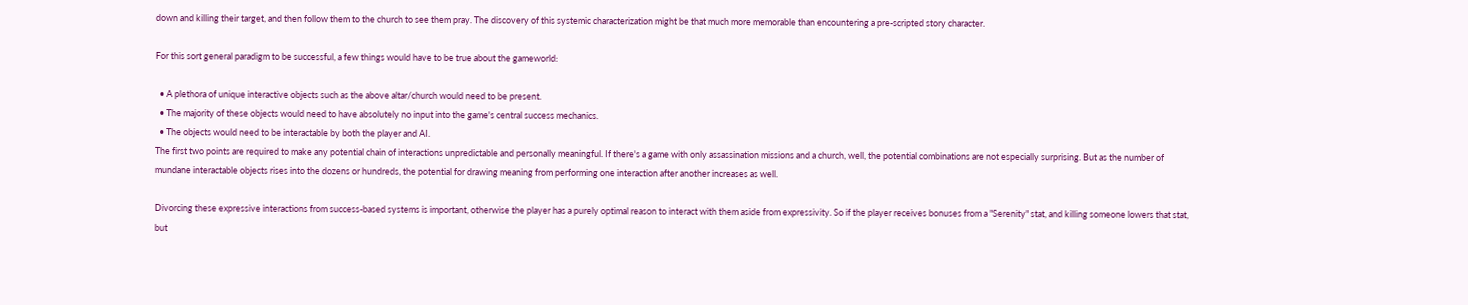down and killing their target, and then follow them to the church to see them pray. The discovery of this systemic characterization might be that much more memorable than encountering a pre-scripted story character.

For this sort general paradigm to be successful, a few things would have to be true about the gameworld:

  • A plethora of unique interactive objects such as the above altar/church would need to be present.
  • The majority of these objects would need to have absolutely no input into the game's central success mechanics.
  • The objects would need to be interactable by both the player and AI.
The first two points are required to make any potential chain of interactions unpredictable and personally meaningful. If there's a game with only assassination missions and a church, well, the potential combinations are not especially surprising. But as the number of mundane interactable objects rises into the dozens or hundreds, the potential for drawing meaning from performing one interaction after another increases as well.

Divorcing these expressive interactions from success-based systems is important, otherwise the player has a purely optimal reason to interact with them aside from expressivity. So if the player receives bonuses from a "Serenity" stat, and killing someone lowers that stat, but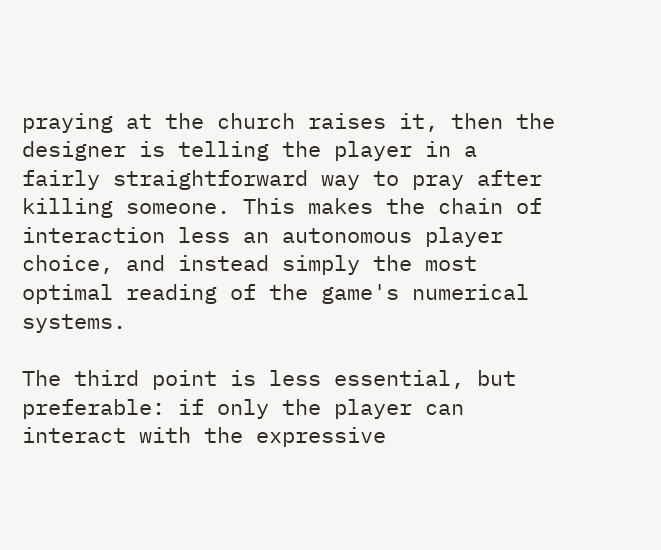praying at the church raises it, then the designer is telling the player in a fairly straightforward way to pray after killing someone. This makes the chain of interaction less an autonomous player choice, and instead simply the most optimal reading of the game's numerical systems.

The third point is less essential, but preferable: if only the player can interact with the expressive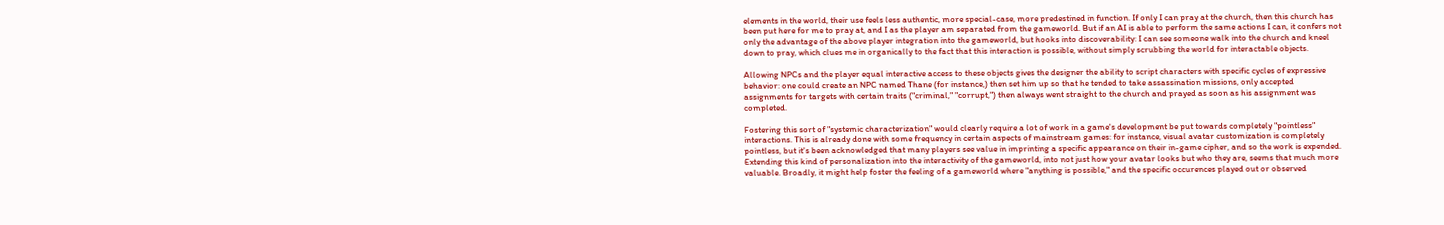elements in the world, their use feels less authentic, more special-case, more predestined in function. If only I can pray at the church, then this church has been put here for me to pray at, and I as the player am separated from the gameworld. But if an AI is able to perform the same actions I can, it confers not only the advantage of the above player integration into the gameworld, but hooks into discoverability: I can see someone walk into the church and kneel down to pray, which clues me in organically to the fact that this interaction is possible, without simply scrubbing the world for interactable objects.

Allowing NPCs and the player equal interactive access to these objects gives the designer the ability to script characters with specific cycles of expressive behavior: one could create an NPC named Thane (for instance,) then set him up so that he tended to take assassination missions, only accepted assignments for targets with certain traits ("criminal," "corrupt,") then always went straight to the church and prayed as soon as his assignment was completed.

Fostering this sort of "systemic characterization" would clearly require a lot of work in a game's development be put towards completely "pointless" interactions. This is already done with some frequency in certain aspects of mainstream games: for instance, visual avatar customization is completely pointless, but it's been acknowledged that many players see value in imprinting a specific appearance on their in-game cipher, and so the work is expended. Extending this kind of personalization into the interactivity of the gameworld, into not just how your avatar looks but who they are, seems that much more valuable. Broadly, it might help foster the feeling of a gameworld where "anything is possible," and the specific occurences played out or observed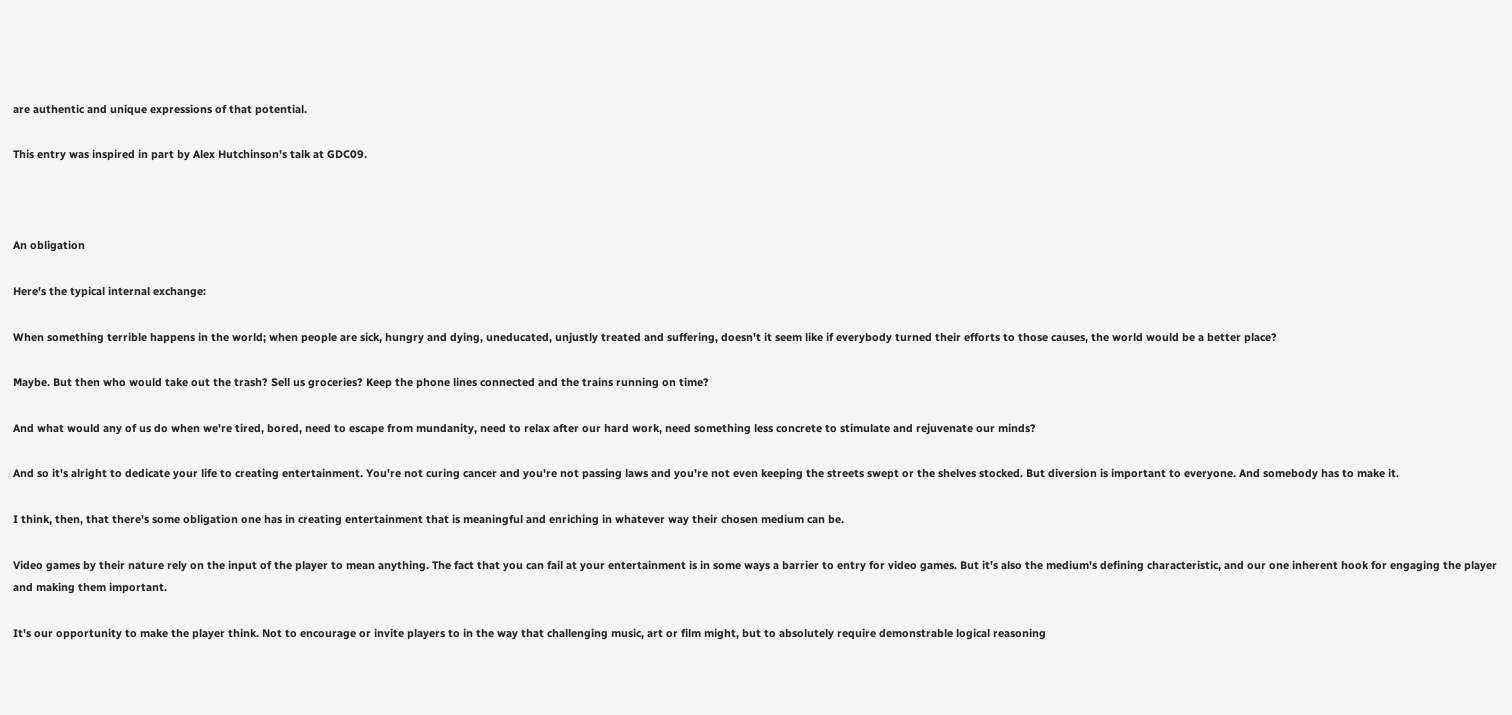are authentic and unique expressions of that potential.

This entry was inspired in part by Alex Hutchinson's talk at GDC09.



An obligation

Here's the typical internal exchange:

When something terrible happens in the world; when people are sick, hungry and dying, uneducated, unjustly treated and suffering, doesn't it seem like if everybody turned their efforts to those causes, the world would be a better place?

Maybe. But then who would take out the trash? Sell us groceries? Keep the phone lines connected and the trains running on time?

And what would any of us do when we're tired, bored, need to escape from mundanity, need to relax after our hard work, need something less concrete to stimulate and rejuvenate our minds?

And so it's alright to dedicate your life to creating entertainment. You're not curing cancer and you're not passing laws and you're not even keeping the streets swept or the shelves stocked. But diversion is important to everyone. And somebody has to make it.

I think, then, that there's some obligation one has in creating entertainment that is meaningful and enriching in whatever way their chosen medium can be.

Video games by their nature rely on the input of the player to mean anything. The fact that you can fail at your entertainment is in some ways a barrier to entry for video games. But it's also the medium's defining characteristic, and our one inherent hook for engaging the player and making them important.

It's our opportunity to make the player think. Not to encourage or invite players to in the way that challenging music, art or film might, but to absolutely require demonstrable logical reasoning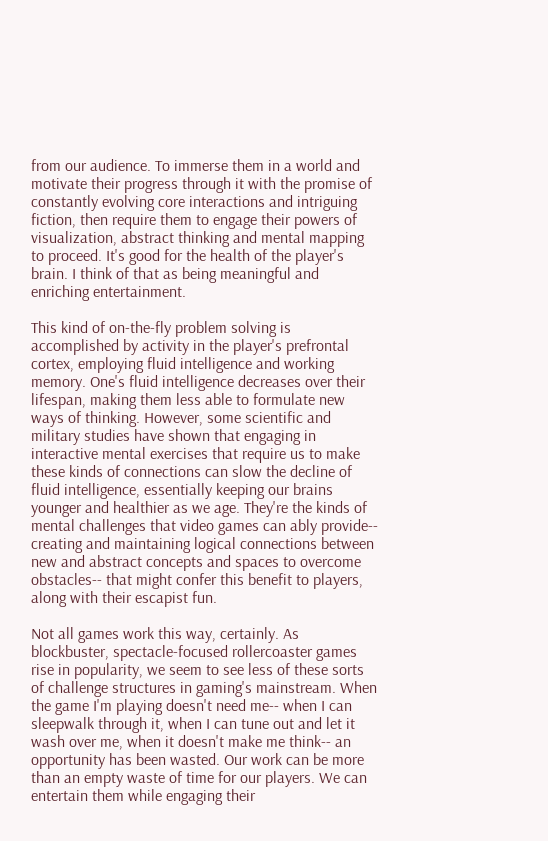from our audience. To immerse them in a world and motivate their progress through it with the promise of constantly evolving core interactions and intriguing fiction, then require them to engage their powers of visualization, abstract thinking and mental mapping to proceed. It's good for the health of the player's brain. I think of that as being meaningful and enriching entertainment.

This kind of on-the-fly problem solving is accomplished by activity in the player's prefrontal cortex, employing fluid intelligence and working memory. One's fluid intelligence decreases over their lifespan, making them less able to formulate new ways of thinking. However, some scientific and military studies have shown that engaging in interactive mental exercises that require us to make these kinds of connections can slow the decline of fluid intelligence, essentially keeping our brains younger and healthier as we age. They're the kinds of mental challenges that video games can ably provide-- creating and maintaining logical connections between new and abstract concepts and spaces to overcome obstacles-- that might confer this benefit to players, along with their escapist fun.

Not all games work this way, certainly. As blockbuster, spectacle-focused rollercoaster games rise in popularity, we seem to see less of these sorts of challenge structures in gaming's mainstream. When the game I'm playing doesn't need me-- when I can sleepwalk through it, when I can tune out and let it wash over me, when it doesn't make me think-- an opportunity has been wasted. Our work can be more than an empty waste of time for our players. We can entertain them while engaging their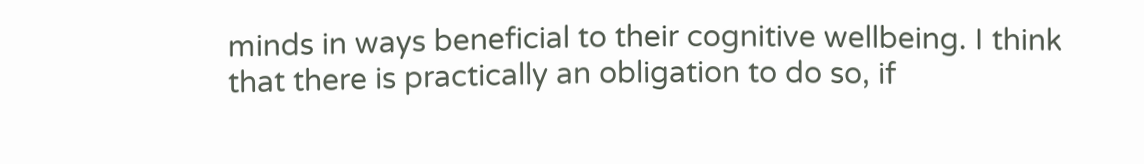minds in ways beneficial to their cognitive wellbeing. I think that there is practically an obligation to do so, if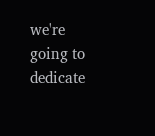we're going to dedicate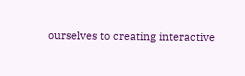ourselves to creating interactive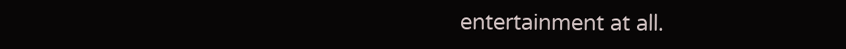entertainment at all.